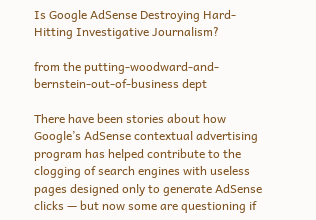Is Google AdSense Destroying Hard-Hitting Investigative Journalism?

from the putting-woodward-and-bernstein-out-of-business dept

There have been stories about how Google’s AdSense contextual advertising program has helped contribute to the clogging of search engines with useless pages designed only to generate AdSense clicks — but now some are questioning if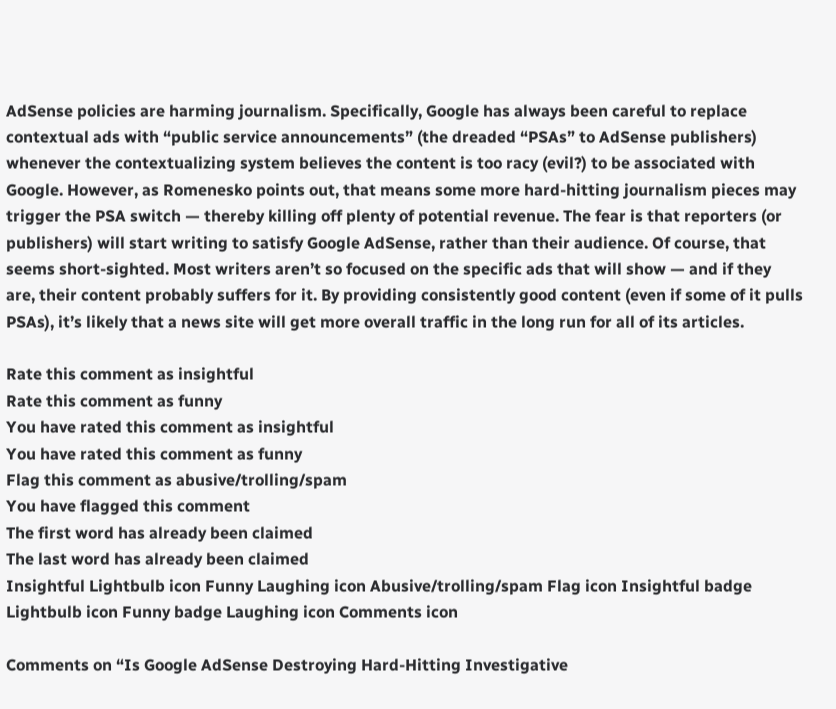AdSense policies are harming journalism. Specifically, Google has always been careful to replace contextual ads with “public service announcements” (the dreaded “PSAs” to AdSense publishers) whenever the contextualizing system believes the content is too racy (evil?) to be associated with Google. However, as Romenesko points out, that means some more hard-hitting journalism pieces may trigger the PSA switch — thereby killing off plenty of potential revenue. The fear is that reporters (or publishers) will start writing to satisfy Google AdSense, rather than their audience. Of course, that seems short-sighted. Most writers aren’t so focused on the specific ads that will show — and if they are, their content probably suffers for it. By providing consistently good content (even if some of it pulls PSAs), it’s likely that a news site will get more overall traffic in the long run for all of its articles.

Rate this comment as insightful
Rate this comment as funny
You have rated this comment as insightful
You have rated this comment as funny
Flag this comment as abusive/trolling/spam
You have flagged this comment
The first word has already been claimed
The last word has already been claimed
Insightful Lightbulb icon Funny Laughing icon Abusive/trolling/spam Flag icon Insightful badge Lightbulb icon Funny badge Laughing icon Comments icon

Comments on “Is Google AdSense Destroying Hard-Hitting Investigative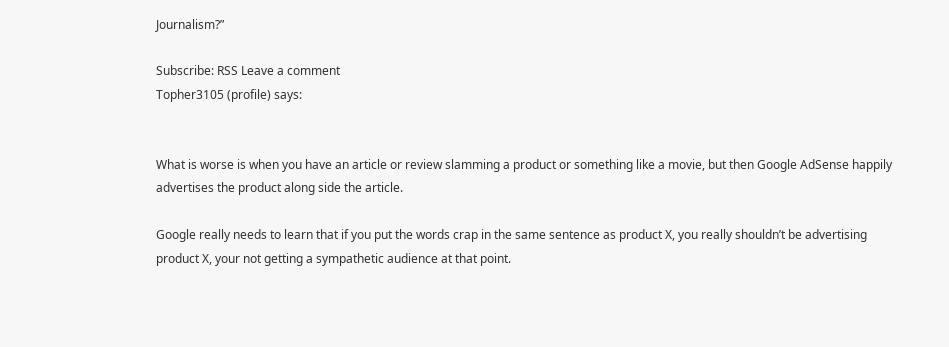Journalism?”

Subscribe: RSS Leave a comment
Topher3105 (profile) says:


What is worse is when you have an article or review slamming a product or something like a movie, but then Google AdSense happily advertises the product along side the article.

Google really needs to learn that if you put the words crap in the same sentence as product X, you really shouldn’t be advertising product X, your not getting a sympathetic audience at that point.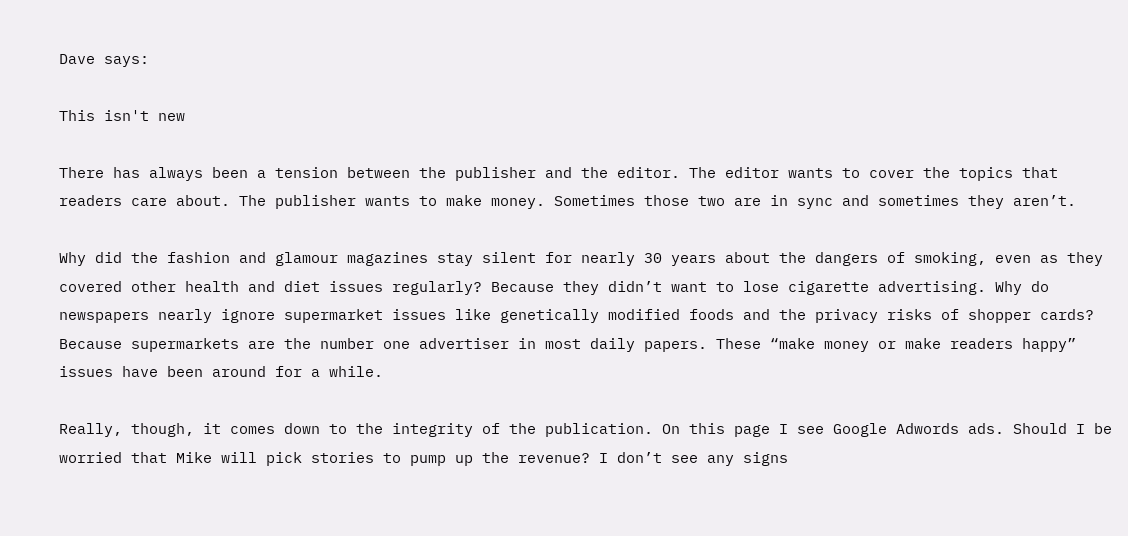Dave says:

This isn't new

There has always been a tension between the publisher and the editor. The editor wants to cover the topics that readers care about. The publisher wants to make money. Sometimes those two are in sync and sometimes they aren’t.

Why did the fashion and glamour magazines stay silent for nearly 30 years about the dangers of smoking, even as they covered other health and diet issues regularly? Because they didn’t want to lose cigarette advertising. Why do newspapers nearly ignore supermarket issues like genetically modified foods and the privacy risks of shopper cards? Because supermarkets are the number one advertiser in most daily papers. These “make money or make readers happy” issues have been around for a while.

Really, though, it comes down to the integrity of the publication. On this page I see Google Adwords ads. Should I be worried that Mike will pick stories to pump up the revenue? I don’t see any signs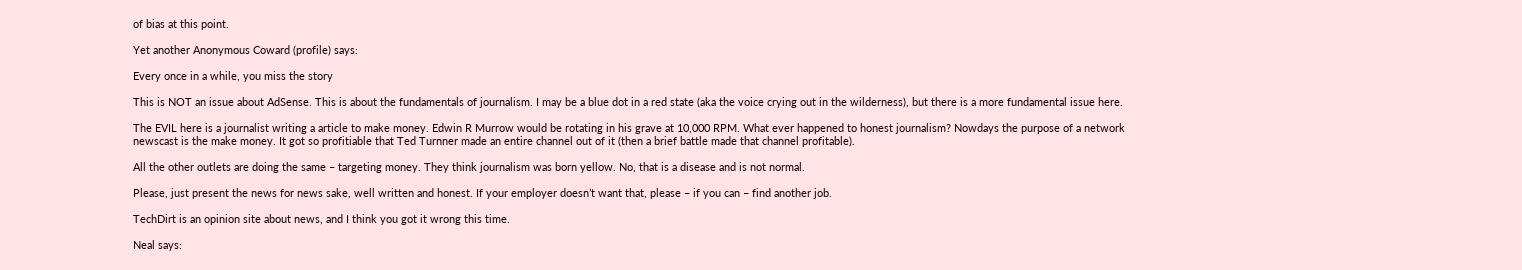of bias at this point.

Yet another Anonymous Coward (profile) says:

Every once in a while, you miss the story

This is NOT an issue about AdSense. This is about the fundamentals of journalism. I may be a blue dot in a red state (aka the voice crying out in the wilderness), but there is a more fundamental issue here.

The EVIL here is a journalist writing a article to make money. Edwin R Murrow would be rotating in his grave at 10,000 RPM. What ever happened to honest journalism? Nowdays the purpose of a network newscast is the make money. It got so profitiable that Ted Turnner made an entire channel out of it (then a brief battle made that channel profitable).

All the other outlets are doing the same – targeting money. They think journalism was born yellow. No, that is a disease and is not normal.

Please, just present the news for news sake, well written and honest. If your employer doesn’t want that, please – if you can – find another job.

TechDirt is an opinion site about news, and I think you got it wrong this time.

Neal says: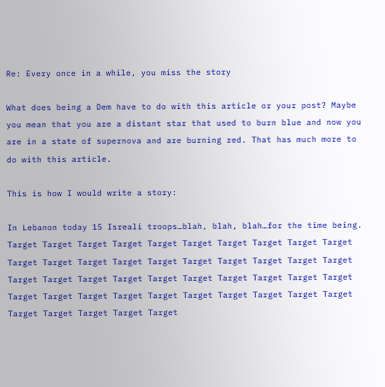Re: Every once in a while, you miss the story

What does being a Dem have to do with this article or your post? Maybe you mean that you are a distant star that used to burn blue and now you are in a state of supernova and are burning red. That has much more to do with this article.

This is how I would write a story:

In Lebanon today 15 Isreali troops…blah, blah, blah…for the time being. Target Target Target Target Target Target Target Target Target Target Target Target Target Target Target Target Target Target Target Target Target Target Target Target Target Target Target Target Target Target Target Target Target Target Target Target Target Target Target Target Target Target Target Target Target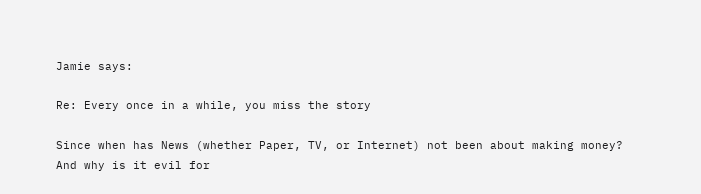Jamie says:

Re: Every once in a while, you miss the story

Since when has News (whether Paper, TV, or Internet) not been about making money? And why is it evil for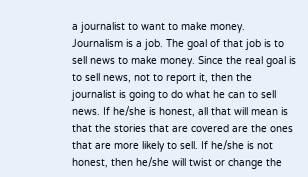a journalist to want to make money. Journalism is a job. The goal of that job is to sell news to make money. Since the real goal is to sell news, not to report it, then the journalist is going to do what he can to sell news. If he/she is honest, all that will mean is that the stories that are covered are the ones that are more likely to sell. If he/she is not honest, then he/she will twist or change the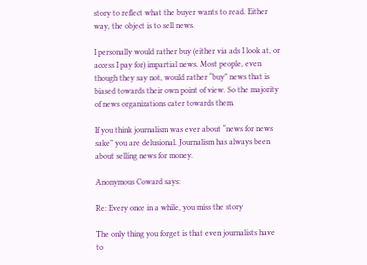story to reflect what the buyer wants to read. Either way, the object is to sell news.

I personally would rather buy (either via ads I look at, or access I pay for) impartial news. Most people, even though they say not, would rather “buy” news that is biased towards their own point of view. So the majority of news organizations cater towards them.

If you think journalism was ever about “news for news sake” you are delusional. Journalism has always been about selling news for money.

Anonymous Coward says:

Re: Every once in a while, you miss the story

The only thing you forget is that even journalists have to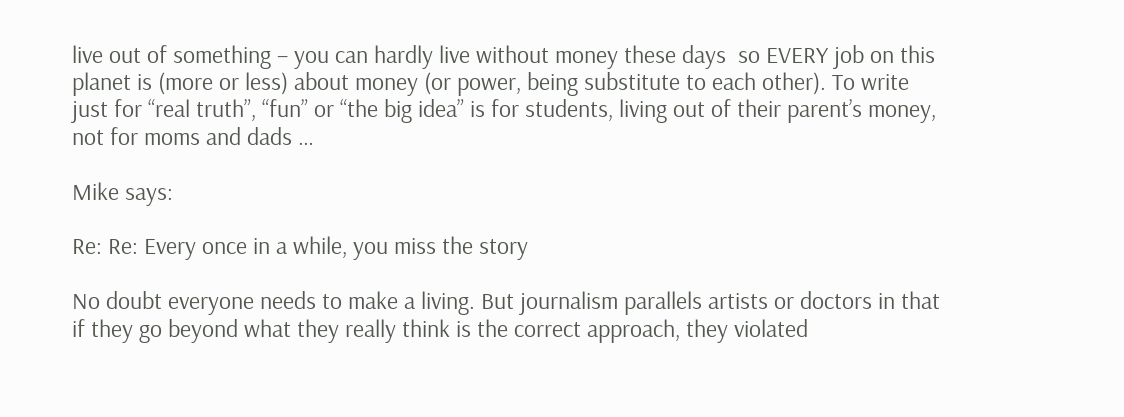live out of something – you can hardly live without money these days  so EVERY job on this planet is (more or less) about money (or power, being substitute to each other). To write just for “real truth”, “fun” or “the big idea” is for students, living out of their parent’s money, not for moms and dads …

Mike says:

Re: Re: Every once in a while, you miss the story

No doubt everyone needs to make a living. But journalism parallels artists or doctors in that if they go beyond what they really think is the correct approach, they violated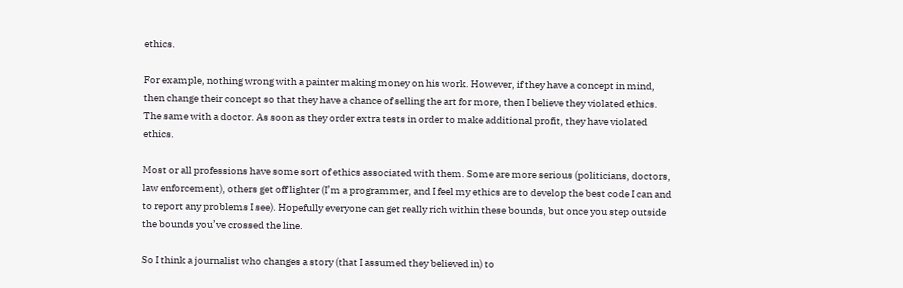ethics.

For example, nothing wrong with a painter making money on his work. However, if they have a concept in mind, then change their concept so that they have a chance of selling the art for more, then I believe they violated ethics. The same with a doctor. As soon as they order extra tests in order to make additional profit, they have violated ethics.

Most or all professions have some sort of ethics associated with them. Some are more serious (politicians, doctors, law enforcement), others get off lighter (I’m a programmer, and I feel my ethics are to develop the best code I can and to report any problems I see). Hopefully everyone can get really rich within these bounds, but once you step outside the bounds you’ve crossed the line.

So I think a journalist who changes a story (that I assumed they believed in) to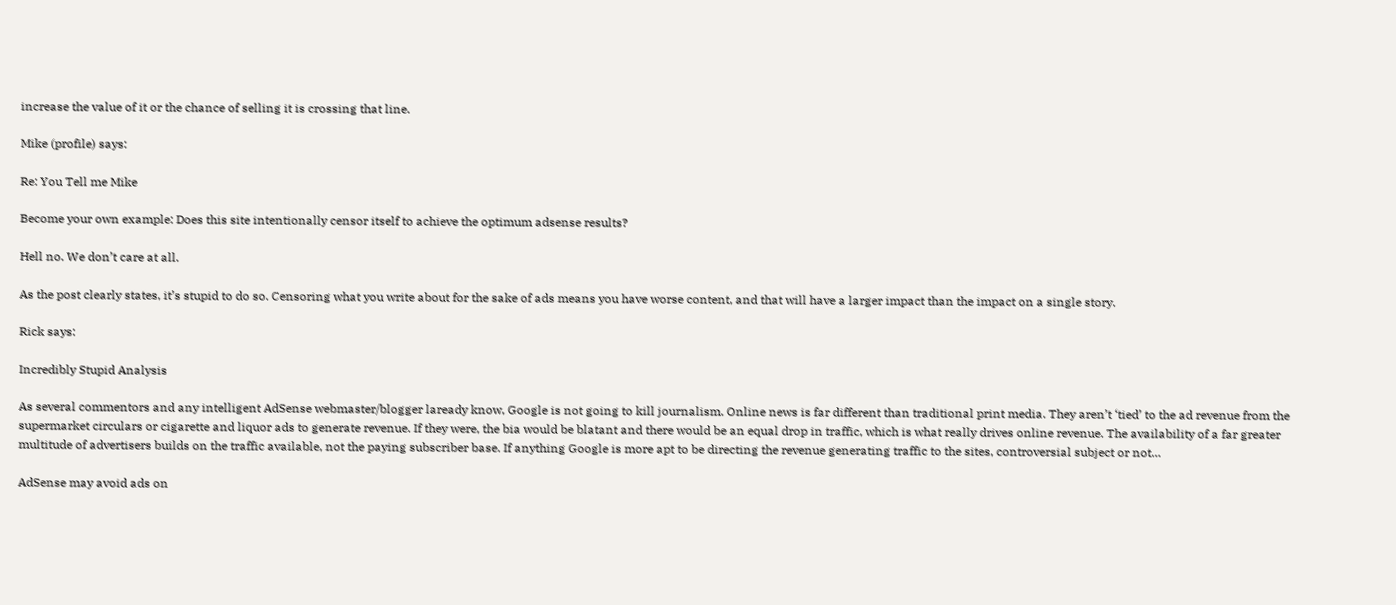increase the value of it or the chance of selling it is crossing that line.

Mike (profile) says:

Re: You Tell me Mike

Become your own example: Does this site intentionally censor itself to achieve the optimum adsense results?

Hell no. We don’t care at all.

As the post clearly states, it’s stupid to do so. Censoring what you write about for the sake of ads means you have worse content, and that will have a larger impact than the impact on a single story.

Rick says:

Incredibly Stupid Analysis

As several commentors and any intelligent AdSense webmaster/blogger laready know, Google is not going to kill journalism. Online news is far different than traditional print media. They aren’t ‘tied’ to the ad revenue from the supermarket circulars or cigarette and liquor ads to generate revenue. If they were, the bia would be blatant and there would be an equal drop in traffic, which is what really drives online revenue. The availability of a far greater multitude of advertisers builds on the traffic available, not the paying subscriber base. If anything Google is more apt to be directing the revenue generating traffic to the sites, controversial subject or not…

AdSense may avoid ads on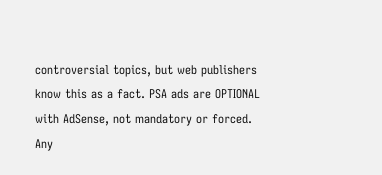controversial topics, but web publishers know this as a fact. PSA ads are OPTIONAL with AdSense, not mandatory or forced. Any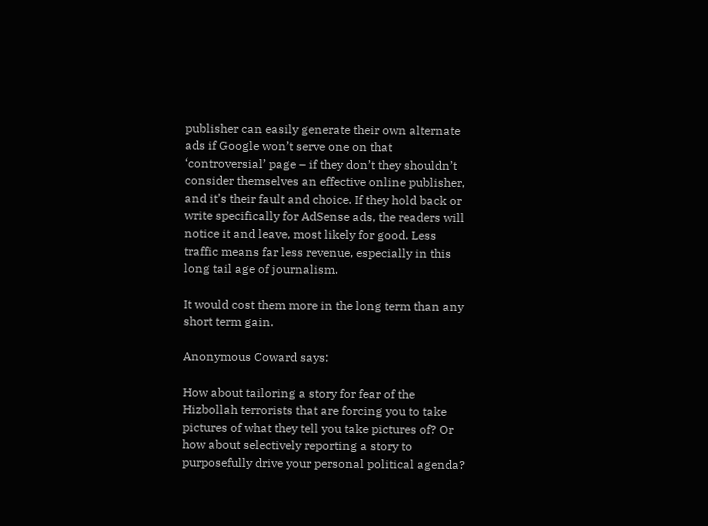publisher can easily generate their own alternate ads if Google won’t serve one on that ‘controversial’ page – if they don’t they shouldn’t consider themselves an effective online publisher, and it’s their fault and choice. If they hold back or write specifically for AdSense ads, the readers will notice it and leave, most likely for good. Less traffic means far less revenue, especially in this long tail age of journalism.

It would cost them more in the long term than any short term gain.

Anonymous Coward says:

How about tailoring a story for fear of the Hizbollah terrorists that are forcing you to take pictures of what they tell you take pictures of? Or how about selectively reporting a story to purposefully drive your personal political agenda?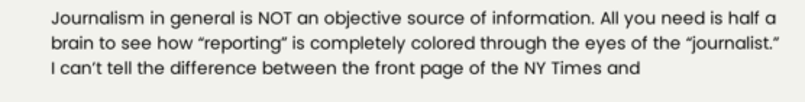Journalism in general is NOT an objective source of information. All you need is half a brain to see how “reporting” is completely colored through the eyes of the “journalist.” I can’t tell the difference between the front page of the NY Times and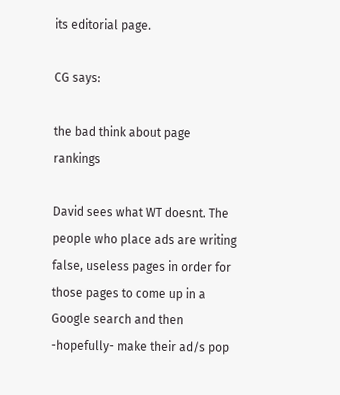its editorial page.

CG says:

the bad think about page rankings

David sees what WT doesnt. The people who place ads are writing false, useless pages in order for those pages to come up in a Google search and then -hopefully- make their ad/s pop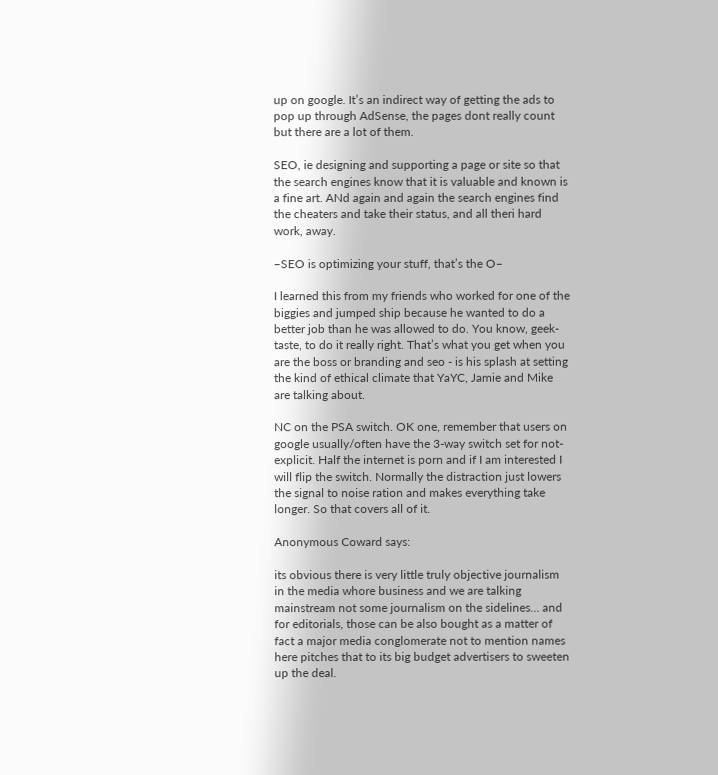up on google. It’s an indirect way of getting the ads to pop up through AdSense, the pages dont really count but there are a lot of them.

SEO, ie designing and supporting a page or site so that the search engines know that it is valuable and known is a fine art. ANd again and again the search engines find the cheaters and take their status, and all theri hard work, away.

–SEO is optimizing your stuff, that’s the O–

I learned this from my friends who worked for one of the biggies and jumped ship because he wanted to do a better job than he was allowed to do. You know, geek-taste, to do it really right. That’s what you get when you are the boss or branding and seo - is his splash at setting the kind of ethical climate that YaYC, Jamie and Mike are talking about.

NC on the PSA switch. OK one, remember that users on google usually/often have the 3-way switch set for not-explicit. Half the internet is porn and if I am interested I will flip the switch. Normally the distraction just lowers the signal to noise ration and makes everything take longer. So that covers all of it.

Anonymous Coward says:

its obvious there is very little truly objective journalism in the media whore business and we are talking mainstream not some journalism on the sidelines… and for editorials, those can be also bought as a matter of fact a major media conglomerate not to mention names here pitches that to its big budget advertisers to sweeten up the deal.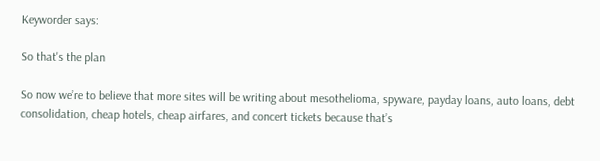Keyworder says:

So that's the plan

So now we’re to believe that more sites will be writing about mesothelioma, spyware, payday loans, auto loans, debt consolidation, cheap hotels, cheap airfares, and concert tickets because that’s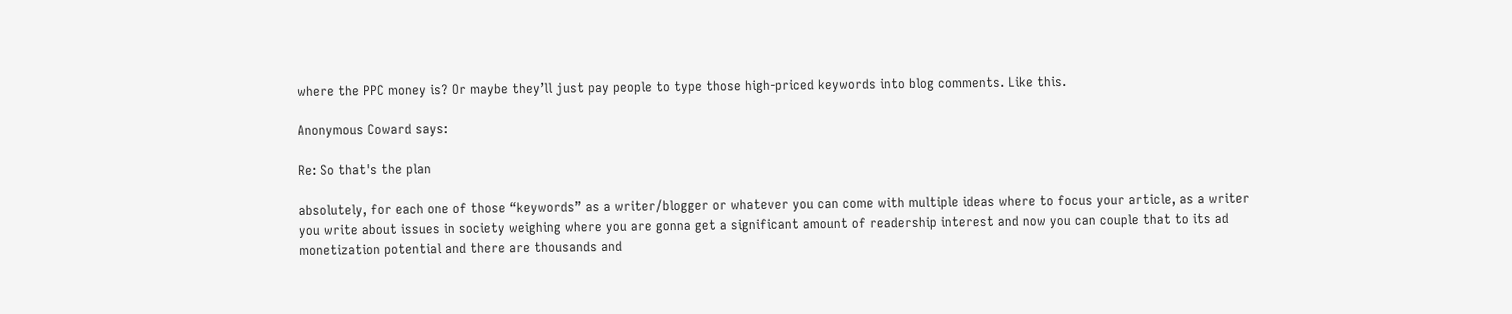where the PPC money is? Or maybe they’ll just pay people to type those high-priced keywords into blog comments. Like this.

Anonymous Coward says:

Re: So that's the plan

absolutely, for each one of those “keywords” as a writer/blogger or whatever you can come with multiple ideas where to focus your article, as a writer you write about issues in society weighing where you are gonna get a significant amount of readership interest and now you can couple that to its ad monetization potential and there are thousands and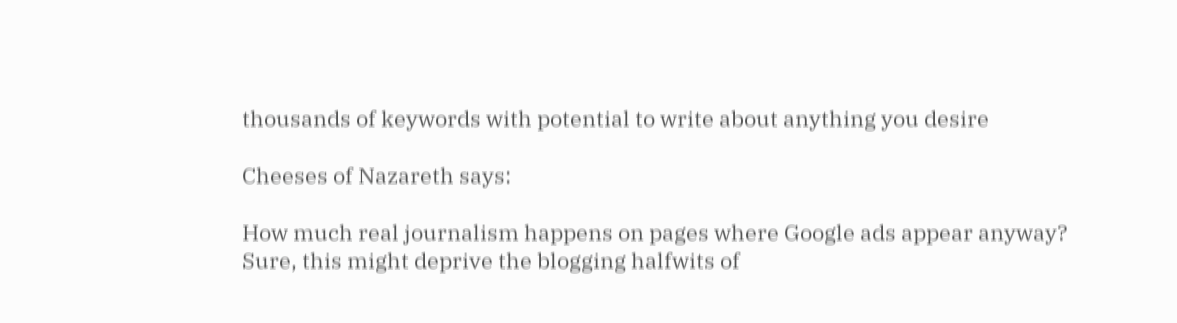thousands of keywords with potential to write about anything you desire

Cheeses of Nazareth says:

How much real journalism happens on pages where Google ads appear anyway? Sure, this might deprive the blogging halfwits of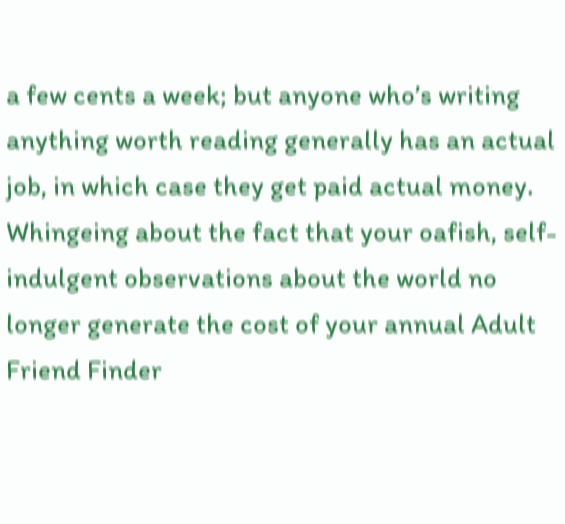a few cents a week; but anyone who’s writing anything worth reading generally has an actual job, in which case they get paid actual money. Whingeing about the fact that your oafish, self-indulgent observations about the world no longer generate the cost of your annual Adult Friend Finder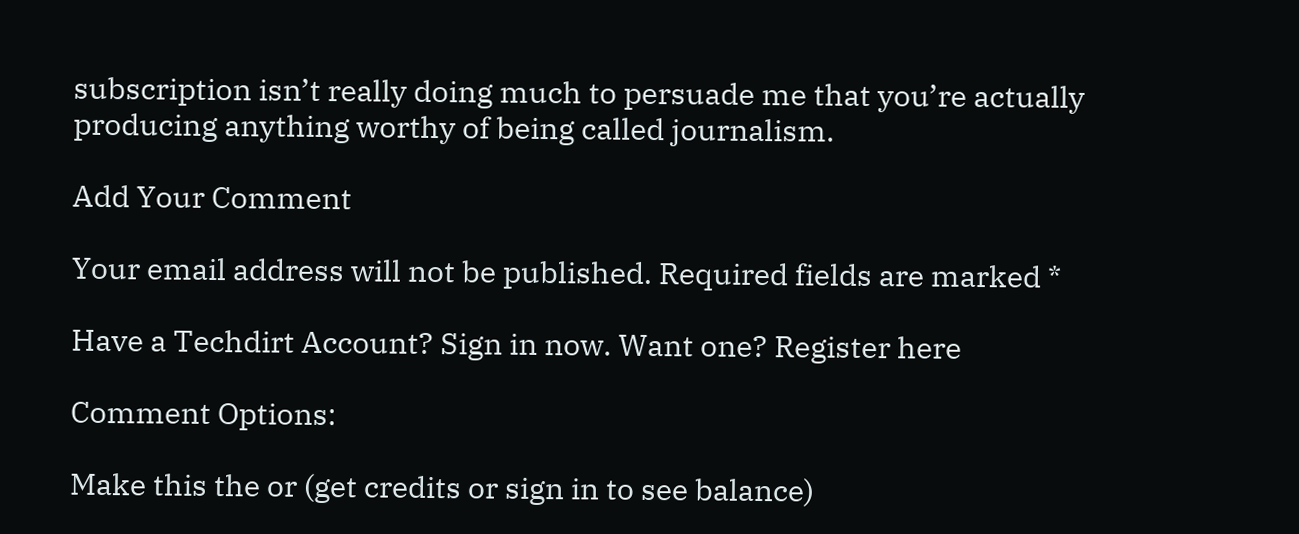subscription isn’t really doing much to persuade me that you’re actually producing anything worthy of being called journalism.

Add Your Comment

Your email address will not be published. Required fields are marked *

Have a Techdirt Account? Sign in now. Want one? Register here

Comment Options:

Make this the or (get credits or sign in to see balance)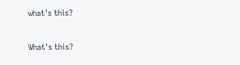what's this?

What's this?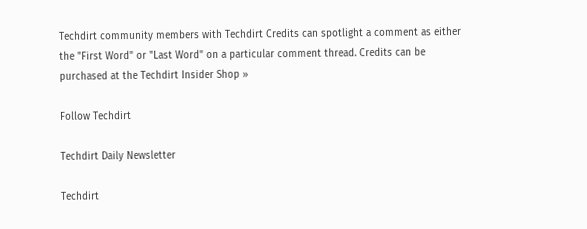Techdirt community members with Techdirt Credits can spotlight a comment as either the "First Word" or "Last Word" on a particular comment thread. Credits can be purchased at the Techdirt Insider Shop »

Follow Techdirt

Techdirt Daily Newsletter

Techdirt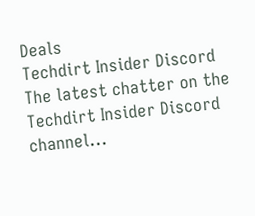Deals
Techdirt Insider Discord
The latest chatter on the Techdirt Insider Discord channel...